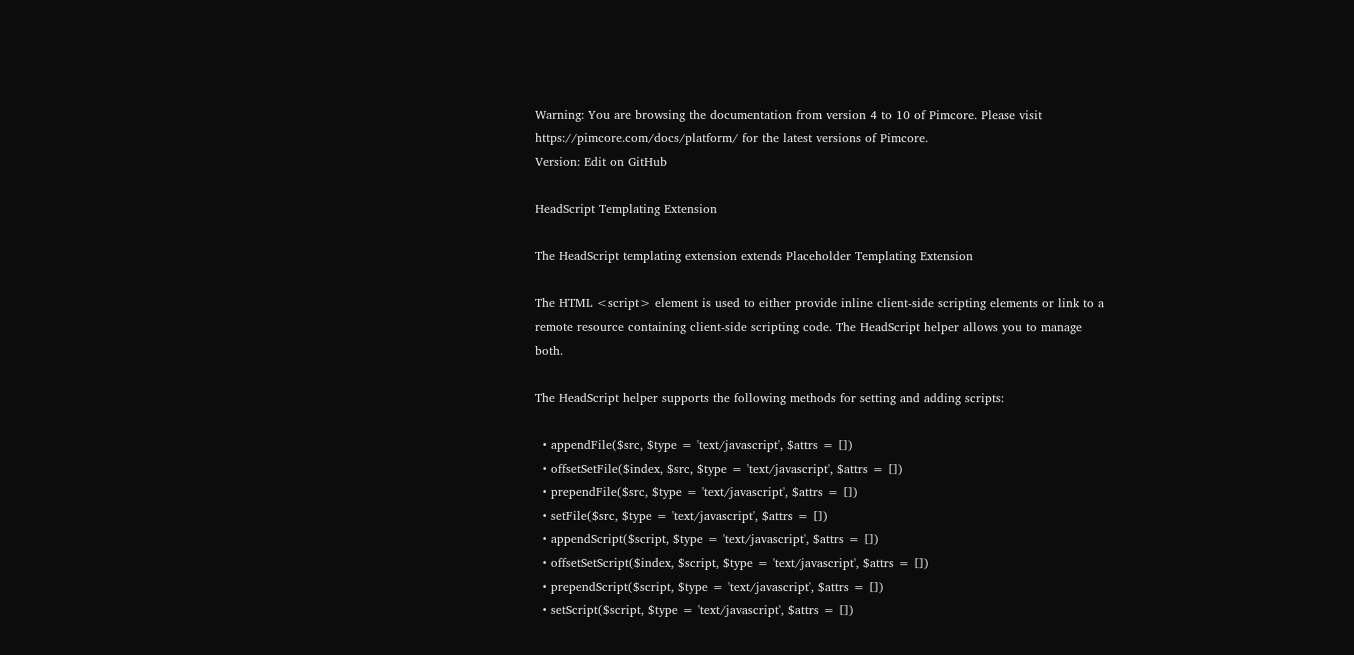Warning: You are browsing the documentation from version 4 to 10 of Pimcore. Please visit https://pimcore.com/docs/platform/ for the latest versions of Pimcore.
Version: Edit on GitHub

HeadScript Templating Extension

The HeadScript templating extension extends Placeholder Templating Extension

The HTML <script> element is used to either provide inline client-side scripting elements or link to a remote resource containing client-side scripting code. The HeadScript helper allows you to manage both.

The HeadScript helper supports the following methods for setting and adding scripts:

  • appendFile($src, $type = 'text/javascript', $attrs = [])
  • offsetSetFile($index, $src, $type = 'text/javascript', $attrs = [])
  • prependFile($src, $type = 'text/javascript', $attrs = [])
  • setFile($src, $type = 'text/javascript', $attrs = [])
  • appendScript($script, $type = 'text/javascript', $attrs = [])
  • offsetSetScript($index, $script, $type = 'text/javascript', $attrs = [])
  • prependScript($script, $type = 'text/javascript', $attrs = [])
  • setScript($script, $type = 'text/javascript', $attrs = [])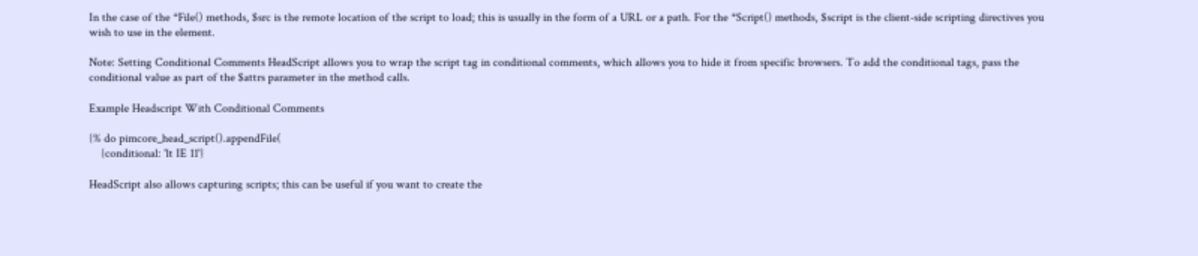In the case of the *File() methods, $src is the remote location of the script to load; this is usually in the form of a URL or a path. For the *Script() methods, $script is the client-side scripting directives you wish to use in the element.

Note: Setting Conditional Comments HeadScript allows you to wrap the script tag in conditional comments, which allows you to hide it from specific browsers. To add the conditional tags, pass the conditional value as part of the $attrs parameter in the method calls.

Example Headscript With Conditional Comments

{% do pimcore_head_script().appendFile(
    {conditional: 'lt IE 11'}

HeadScript also allows capturing scripts; this can be useful if you want to create the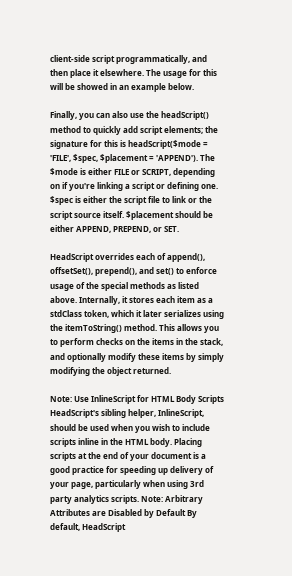client-side script programmatically, and then place it elsewhere. The usage for this will be showed in an example below.

Finally, you can also use the headScript() method to quickly add script elements; the signature for this is headScript($mode = 'FILE', $spec, $placement = 'APPEND'). The $mode is either FILE or SCRIPT, depending on if you're linking a script or defining one. $spec is either the script file to link or the script source itself. $placement should be either APPEND, PREPEND, or SET.

HeadScript overrides each of append(), offsetSet(), prepend(), and set() to enforce usage of the special methods as listed above. Internally, it stores each item as a stdClass token, which it later serializes using the itemToString() method. This allows you to perform checks on the items in the stack, and optionally modify these items by simply modifying the object returned.

Note: Use InlineScript for HTML Body Scripts HeadScript's sibling helper, InlineScript, should be used when you wish to include scripts inline in the HTML body. Placing scripts at the end of your document is a good practice for speeding up delivery of your page, particularly when using 3rd party analytics scripts. Note: Arbitrary Attributes are Disabled by Default By default, HeadScript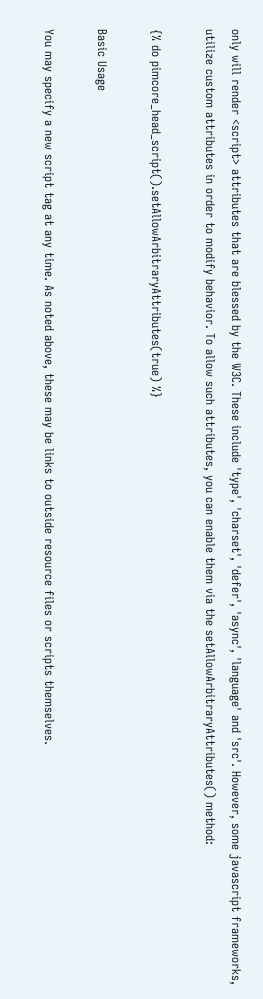only will render <script> attributes that are blessed by the W3C. These include 'type', 'charset', 'defer', 'async', 'language' and 'src'. However, some javascript frameworks, utilize custom attributes in order to modify behavior. To allow such attributes, you can enable them via the setAllowArbitraryAttributes() method:

{% do pimcore_head_script().setAllowArbitraryAttributes(true) %}

Basic Usage

You may specify a new script tag at any time. As noted above, these may be links to outside resource files or scripts themselves.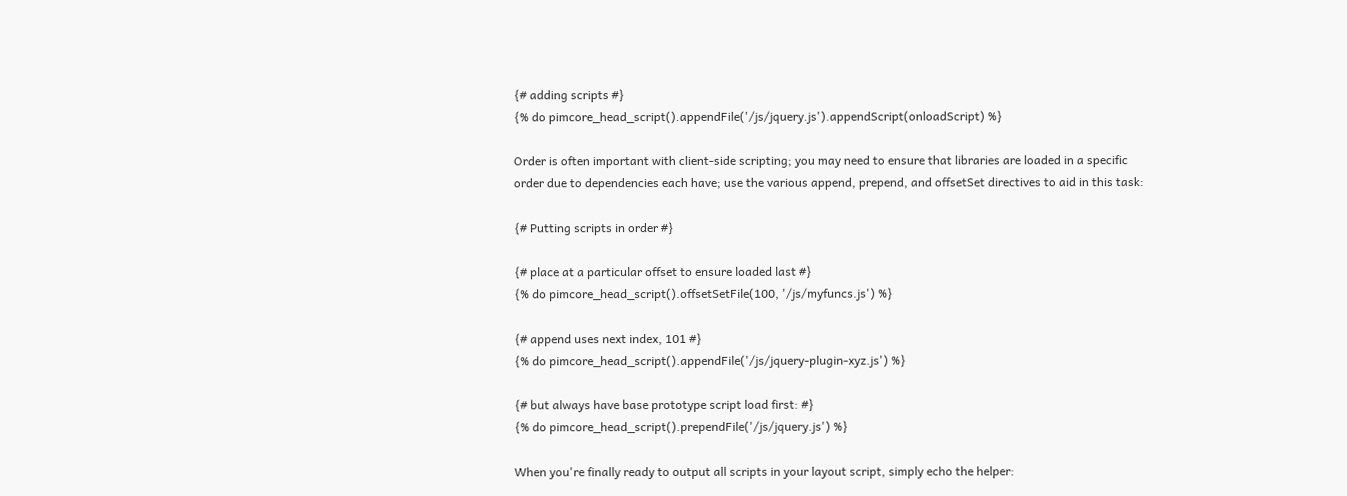{# adding scripts #}
{% do pimcore_head_script().appendFile('/js/jquery.js').appendScript(onloadScript) %}

Order is often important with client-side scripting; you may need to ensure that libraries are loaded in a specific order due to dependencies each have; use the various append, prepend, and offsetSet directives to aid in this task:

{# Putting scripts in order #}

{# place at a particular offset to ensure loaded last #}
{% do pimcore_head_script().offsetSetFile(100, '/js/myfuncs.js') %}

{# append uses next index, 101 #}
{% do pimcore_head_script().appendFile('/js/jquery-plugin-xyz.js') %}

{# but always have base prototype script load first: #}
{% do pimcore_head_script().prependFile('/js/jquery.js') %}

When you're finally ready to output all scripts in your layout script, simply echo the helper: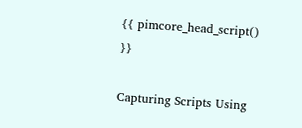{{ pimcore_head_script() }}

Capturing Scripts Using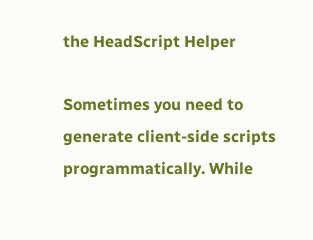the HeadScript Helper

Sometimes you need to generate client-side scripts programmatically. While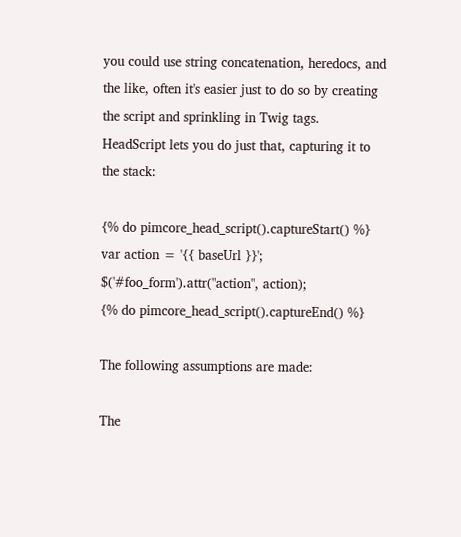you could use string concatenation, heredocs, and the like, often it's easier just to do so by creating the script and sprinkling in Twig tags. HeadScript lets you do just that, capturing it to the stack:

{% do pimcore_head_script().captureStart() %}
var action = '{{ baseUrl }}';
$('#foo_form').attr("action", action);
{% do pimcore_head_script().captureEnd() %}

The following assumptions are made:

The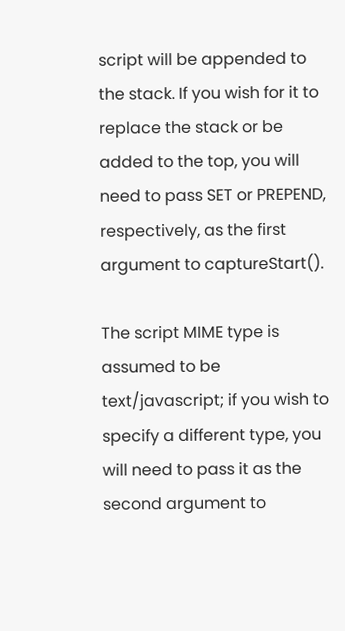script will be appended to the stack. If you wish for it to replace the stack or be added to the top, you will need to pass SET or PREPEND, respectively, as the first argument to captureStart().

The script MIME type is assumed to be text/javascript; if you wish to specify a different type, you will need to pass it as the second argument to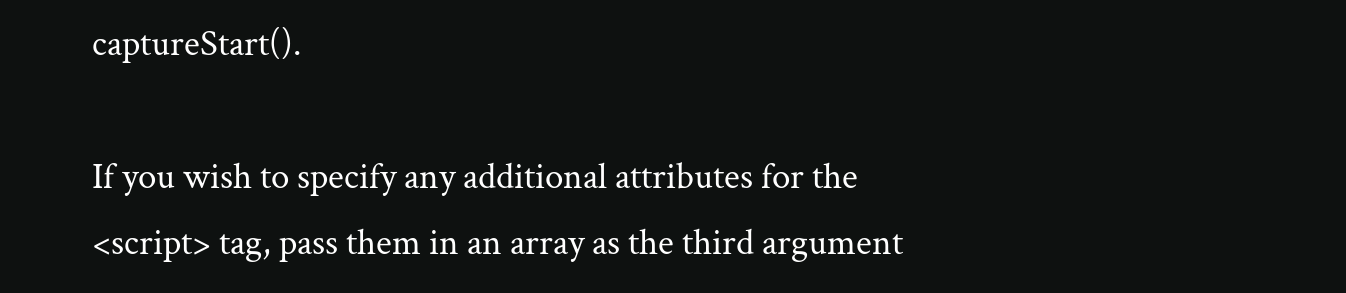captureStart().

If you wish to specify any additional attributes for the <script> tag, pass them in an array as the third argument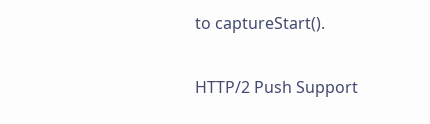to captureStart().

HTTP/2 Push Support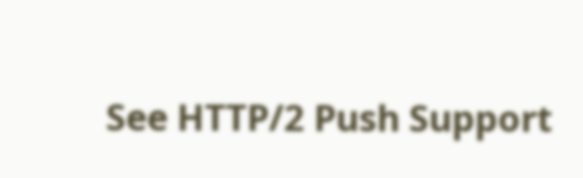See HTTP/2 Push Support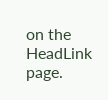on the HeadLink page.